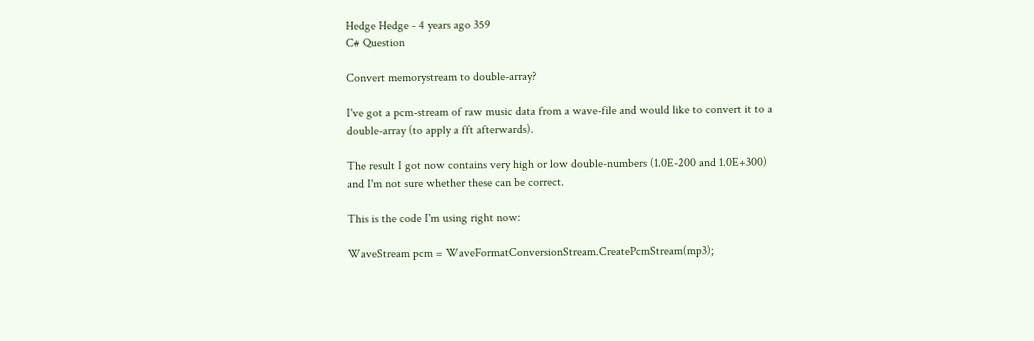Hedge Hedge - 4 years ago 359
C# Question

Convert memorystream to double-array?

I've got a pcm-stream of raw music data from a wave-file and would like to convert it to a double-array (to apply a fft afterwards).

The result I got now contains very high or low double-numbers (1.0E-200 and 1.0E+300) and I'm not sure whether these can be correct.

This is the code I'm using right now:

WaveStream pcm = WaveFormatConversionStream.CreatePcmStream(mp3);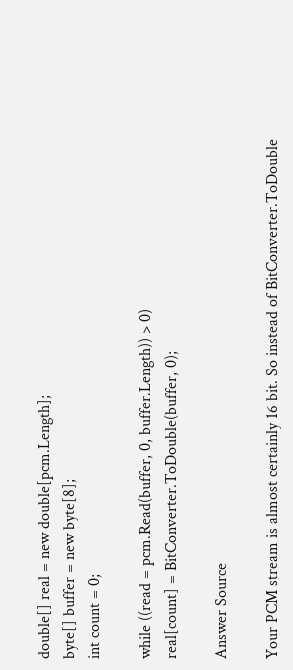double[] real = new double[pcm.Length];
byte[] buffer = new byte[8];
int count = 0;

while ((read = pcm.Read(buffer, 0, buffer.Length)) > 0)
real[count] = BitConverter.ToDouble(buffer, 0);

Answer Source

Your PCM stream is almost certainly 16 bit. So instead of BitConverter.ToDouble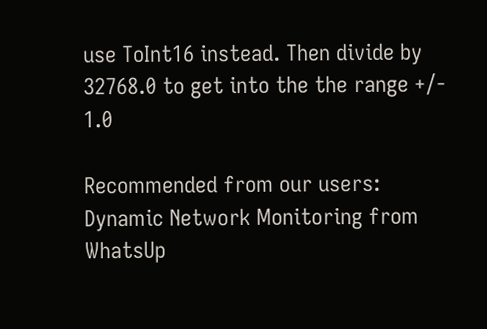use ToInt16 instead. Then divide by 32768.0 to get into the the range +/- 1.0

Recommended from our users: Dynamic Network Monitoring from WhatsUp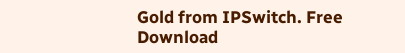Gold from IPSwitch. Free Download